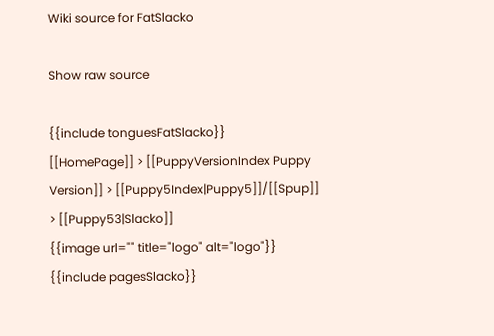Wiki source for FatSlacko

Show raw source

{{include tonguesFatSlacko}}
[[HomePage]] > [[PuppyVersionIndex Puppy Version]] > [[Puppy5Index|Puppy5]]/[[Spup]] > [[Puppy53|Slacko]]
{{image url="" title="logo" alt="logo"}}
{{include pagesSlacko}}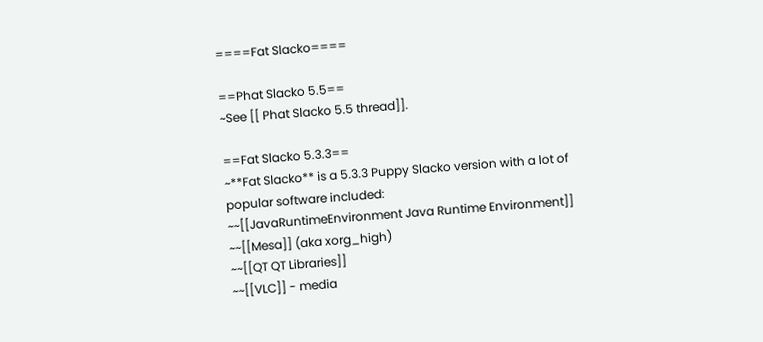====Fat Slacko====

==Phat Slacko 5.5==
~See [[ Phat Slacko 5.5 thread]].

==Fat Slacko 5.3.3==
~**Fat Slacko** is a 5.3.3 Puppy Slacko version with a lot of popular software included:
~~[[JavaRuntimeEnvironment Java Runtime Environment]]
~~[[Mesa]] (aka xorg_high)
~~[[QT QT Libraries]]
~~[[VLC]] - media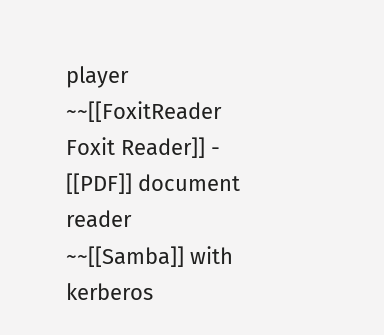player
~~[[FoxitReader Foxit Reader]] - [[PDF]] document reader
~~[[Samba]] with kerberos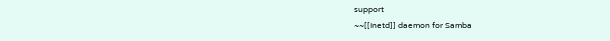support
~~[[Inetd]] daemon for Samba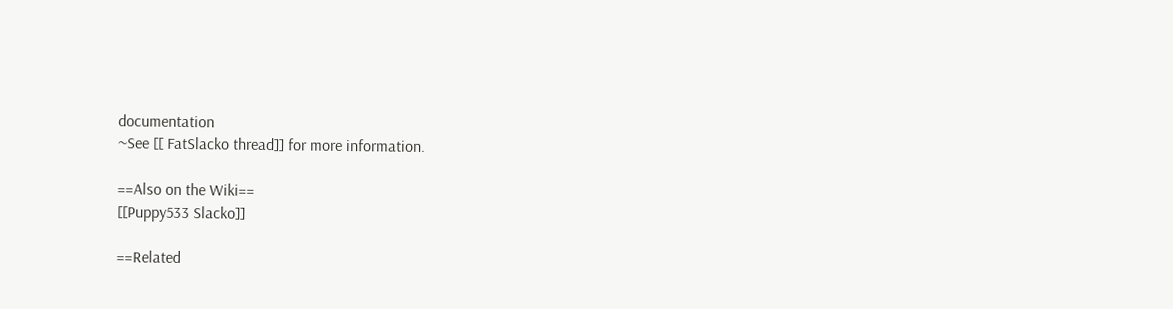documentation
~See [[ FatSlacko thread]] for more information.

==Also on the Wiki==
[[Puppy533 Slacko]]

==Related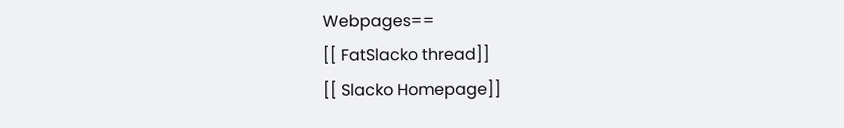Webpages==
[[ FatSlacko thread]]
[[ Slacko Homepage]]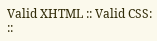Valid XHTML :: Valid CSS: ::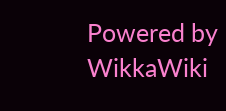Powered by WikkaWiki